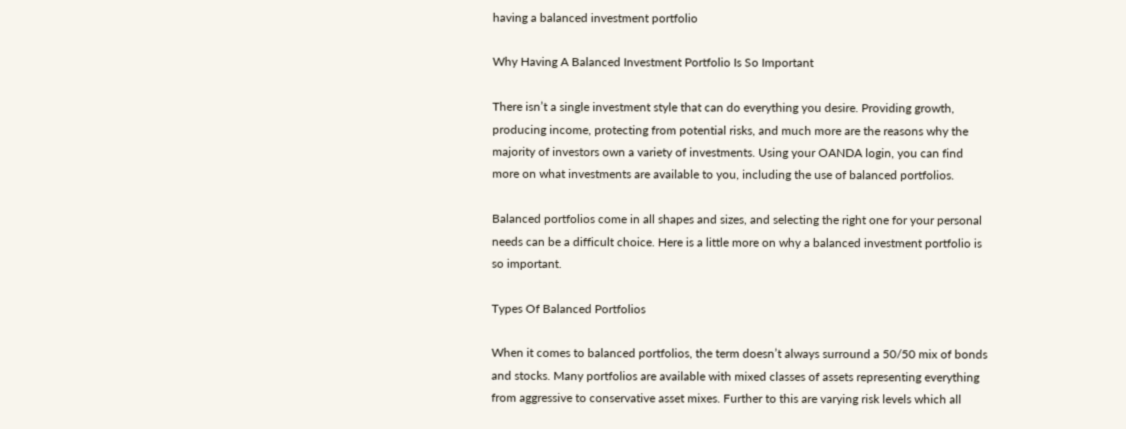having a balanced investment portfolio

Why Having A Balanced Investment Portfolio Is So Important

There isn’t a single investment style that can do everything you desire. Providing growth, producing income, protecting from potential risks, and much more are the reasons why the majority of investors own a variety of investments. Using your OANDA login, you can find more on what investments are available to you, including the use of balanced portfolios.

Balanced portfolios come in all shapes and sizes, and selecting the right one for your personal needs can be a difficult choice. Here is a little more on why a balanced investment portfolio is so important.

Types Of Balanced Portfolios

When it comes to balanced portfolios, the term doesn’t always surround a 50/50 mix of bonds and stocks. Many portfolios are available with mixed classes of assets representing everything from aggressive to conservative asset mixes. Further to this are varying risk levels which all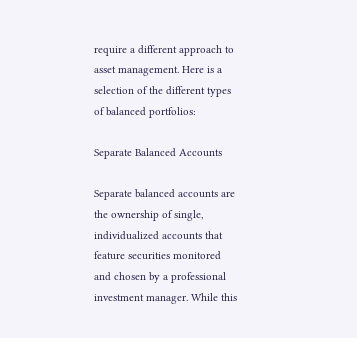require a different approach to asset management. Here is a selection of the different types of balanced portfolios:

Separate Balanced Accounts

Separate balanced accounts are the ownership of single, individualized accounts that feature securities monitored and chosen by a professional investment manager. While this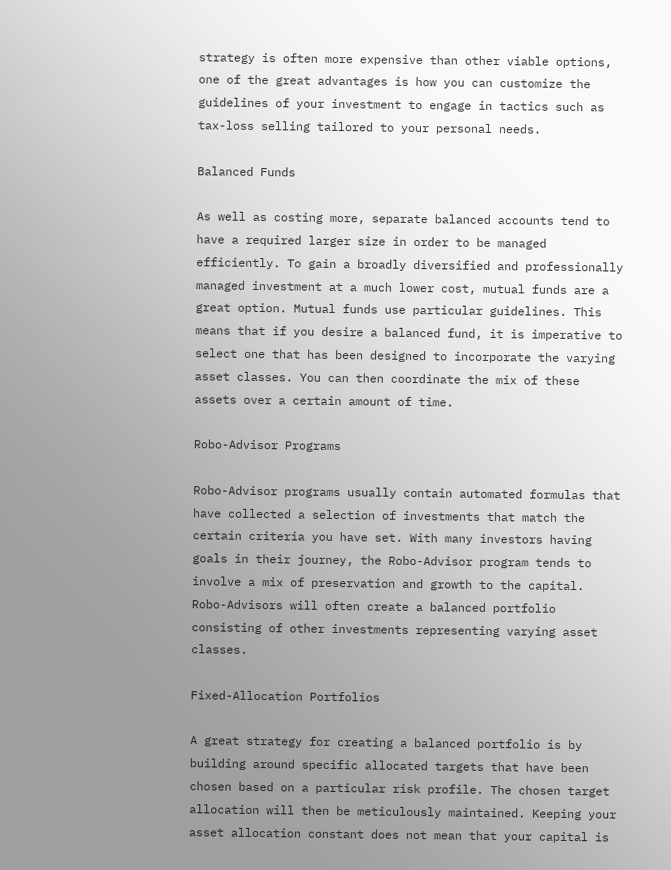strategy is often more expensive than other viable options, one of the great advantages is how you can customize the guidelines of your investment to engage in tactics such as tax-loss selling tailored to your personal needs.

Balanced Funds

As well as costing more, separate balanced accounts tend to have a required larger size in order to be managed efficiently. To gain a broadly diversified and professionally managed investment at a much lower cost, mutual funds are a great option. Mutual funds use particular guidelines. This means that if you desire a balanced fund, it is imperative to select one that has been designed to incorporate the varying asset classes. You can then coordinate the mix of these assets over a certain amount of time.

Robo-Advisor Programs

Robo-Advisor programs usually contain automated formulas that have collected a selection of investments that match the certain criteria you have set. With many investors having goals in their journey, the Robo-Advisor program tends to involve a mix of preservation and growth to the capital. Robo-Advisors will often create a balanced portfolio consisting of other investments representing varying asset classes.

Fixed-Allocation Portfolios

A great strategy for creating a balanced portfolio is by building around specific allocated targets that have been chosen based on a particular risk profile. The chosen target allocation will then be meticulously maintained. Keeping your asset allocation constant does not mean that your capital is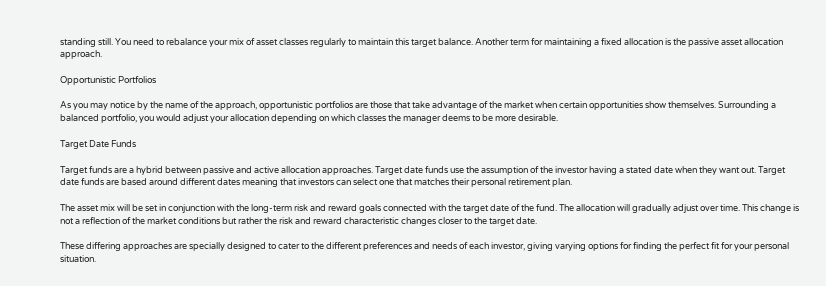standing still. You need to rebalance your mix of asset classes regularly to maintain this target balance. Another term for maintaining a fixed allocation is the passive asset allocation approach.

Opportunistic Portfolios

As you may notice by the name of the approach, opportunistic portfolios are those that take advantage of the market when certain opportunities show themselves. Surrounding a balanced portfolio, you would adjust your allocation depending on which classes the manager deems to be more desirable.

Target Date Funds

Target funds are a hybrid between passive and active allocation approaches. Target date funds use the assumption of the investor having a stated date when they want out. Target date funds are based around different dates meaning that investors can select one that matches their personal retirement plan.

The asset mix will be set in conjunction with the long-term risk and reward goals connected with the target date of the fund. The allocation will gradually adjust over time. This change is not a reflection of the market conditions but rather the risk and reward characteristic changes closer to the target date.

These differing approaches are specially designed to cater to the different preferences and needs of each investor, giving varying options for finding the perfect fit for your personal situation.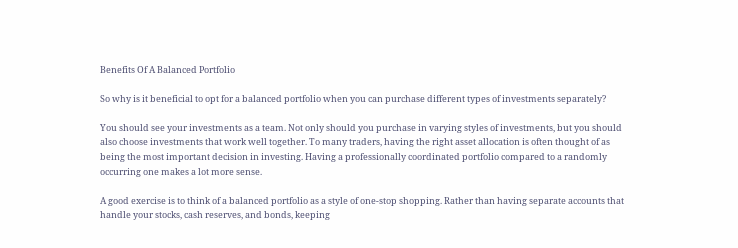Benefits Of A Balanced Portfolio

So why is it beneficial to opt for a balanced portfolio when you can purchase different types of investments separately?

You should see your investments as a team. Not only should you purchase in varying styles of investments, but you should also choose investments that work well together. To many traders, having the right asset allocation is often thought of as being the most important decision in investing. Having a professionally coordinated portfolio compared to a randomly occurring one makes a lot more sense.

A good exercise is to think of a balanced portfolio as a style of one-stop shopping. Rather than having separate accounts that handle your stocks, cash reserves, and bonds, keeping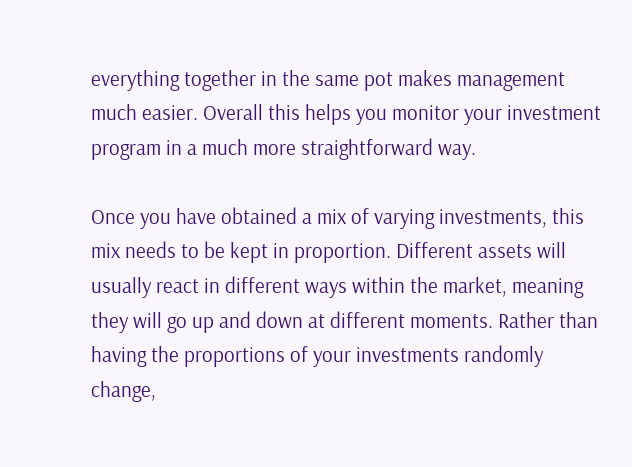everything together in the same pot makes management much easier. Overall this helps you monitor your investment program in a much more straightforward way.

Once you have obtained a mix of varying investments, this mix needs to be kept in proportion. Different assets will usually react in different ways within the market, meaning they will go up and down at different moments. Rather than having the proportions of your investments randomly change,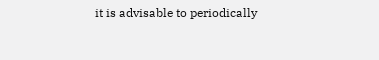it is advisable to periodically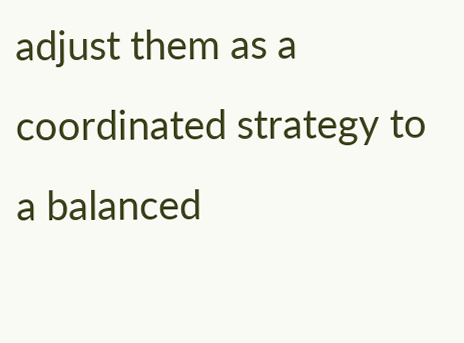adjust them as a coordinated strategy to a balanced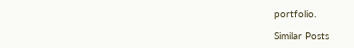portfolio.

Similar Posts